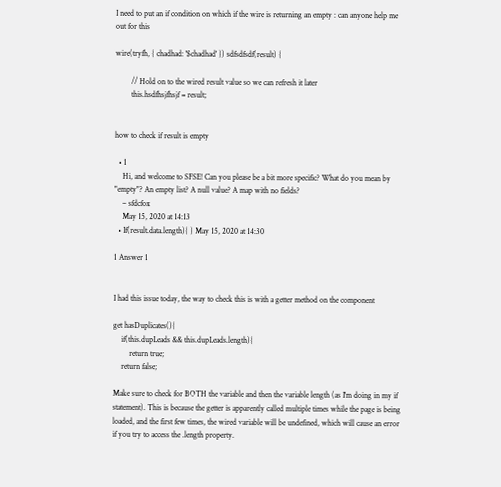I need to put an if condition on which if the wire is returning an empty : can anyone help me out for this

wire(tryfh, { chadhad: '$chadhad' }) sdfsdfsdf(result) {

        // Hold on to the wired result value so we can refresh it later
        this.hsdfhsjfhsjf = result;


how to check if result is empty

  • 1
    Hi, and welcome to SFSE! Can you please be a bit more specific? What do you mean by "empty"? An empty list? A null value? A map with no fields?
    – sfdcfox
    May 15, 2020 at 14:13
  • If(result.data.length){ } May 15, 2020 at 14:30

1 Answer 1


I had this issue today, the way to check this is with a getter method on the component

get hasDuplicates(){
    if(this.dupLeads && this.dupLeads.length){
        return true;
    return false;

Make sure to check for BOTH the variable and then the variable length (as I'm doing in my if statement). This is because the getter is apparently called multiple times while the page is being loaded, and the first few times, the wired variable will be undefined, which will cause an error if you try to access the .length property.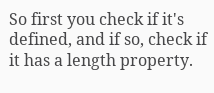So first you check if it's defined, and if so, check if it has a length property.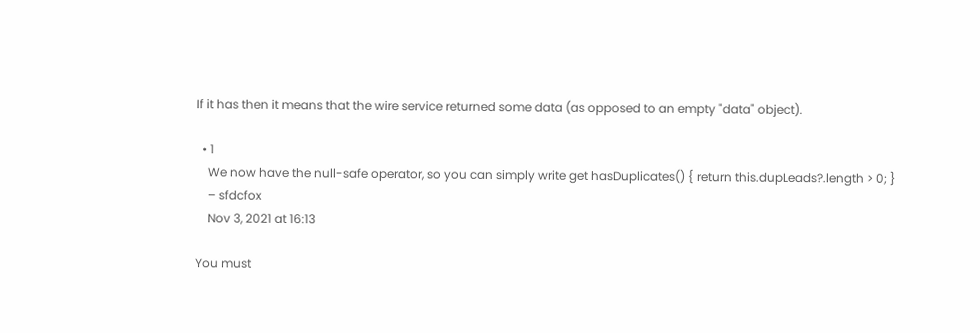If it has then it means that the wire service returned some data (as opposed to an empty "data" object).

  • 1
    We now have the null-safe operator, so you can simply write get hasDuplicates() { return this.dupLeads?.length > 0; }
    – sfdcfox
    Nov 3, 2021 at 16:13

You must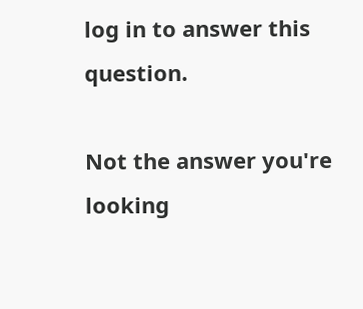log in to answer this question.

Not the answer you're looking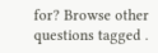for? Browse other questions tagged .